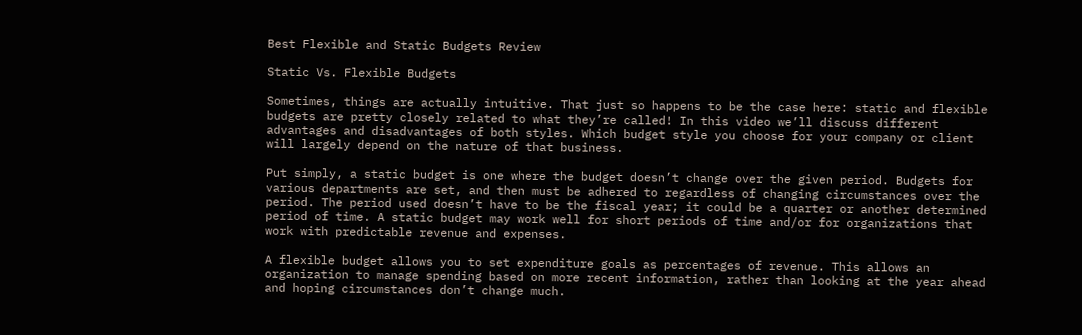Best Flexible and Static Budgets Review

Static Vs. Flexible Budgets

Sometimes, things are actually intuitive. That just so happens to be the case here: static and flexible budgets are pretty closely related to what they’re called! In this video we’ll discuss different advantages and disadvantages of both styles. Which budget style you choose for your company or client will largely depend on the nature of that business.

Put simply, a static budget is one where the budget doesn’t change over the given period. Budgets for various departments are set, and then must be adhered to regardless of changing circumstances over the period. The period used doesn’t have to be the fiscal year; it could be a quarter or another determined period of time. A static budget may work well for short periods of time and/or for organizations that work with predictable revenue and expenses.

A flexible budget allows you to set expenditure goals as percentages of revenue. This allows an organization to manage spending based on more recent information, rather than looking at the year ahead and hoping circumstances don’t change much.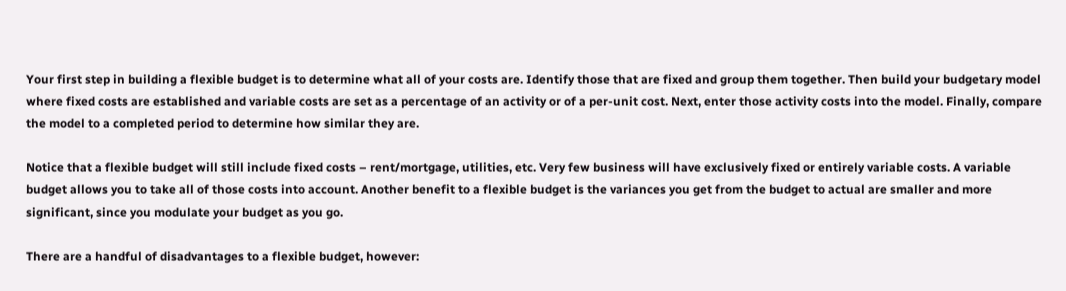Your first step in building a flexible budget is to determine what all of your costs are. Identify those that are fixed and group them together. Then build your budgetary model where fixed costs are established and variable costs are set as a percentage of an activity or of a per-unit cost. Next, enter those activity costs into the model. Finally, compare the model to a completed period to determine how similar they are.

Notice that a flexible budget will still include fixed costs – rent/mortgage, utilities, etc. Very few business will have exclusively fixed or entirely variable costs. A variable budget allows you to take all of those costs into account. Another benefit to a flexible budget is the variances you get from the budget to actual are smaller and more significant, since you modulate your budget as you go.

There are a handful of disadvantages to a flexible budget, however: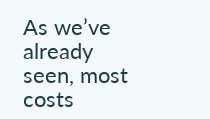As we’ve already seen, most costs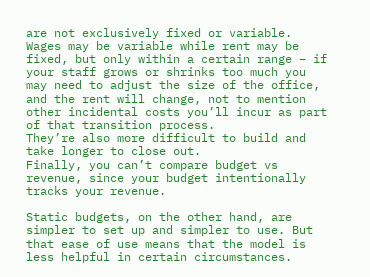are not exclusively fixed or variable. Wages may be variable while rent may be fixed, but only within a certain range – if your staff grows or shrinks too much you may need to adjust the size of the office, and the rent will change, not to mention other incidental costs you’ll incur as part of that transition process.
They’re also more difficult to build and take longer to close out.
Finally, you can’t compare budget vs revenue, since your budget intentionally tracks your revenue.

Static budgets, on the other hand, are simpler to set up and simpler to use. But that ease of use means that the model is less helpful in certain circumstances.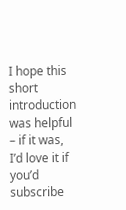I hope this short introduction was helpful – if it was, I’d love it if you’d subscribe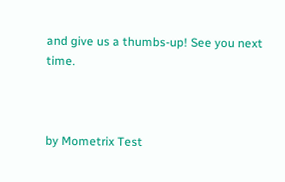and give us a thumbs-up! See you next time.



by Mometrix Test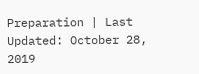Preparation | Last Updated: October 28, 2019